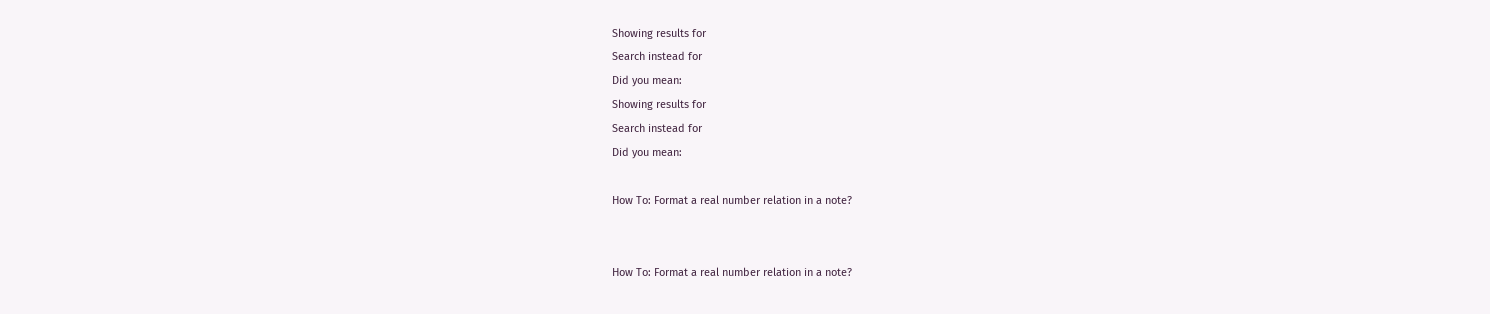Showing results for
Search instead for
Did you mean:
Showing results for
Search instead for
Did you mean:

How To: Format a real number relation in a note?


How To: Format a real number relation in a note?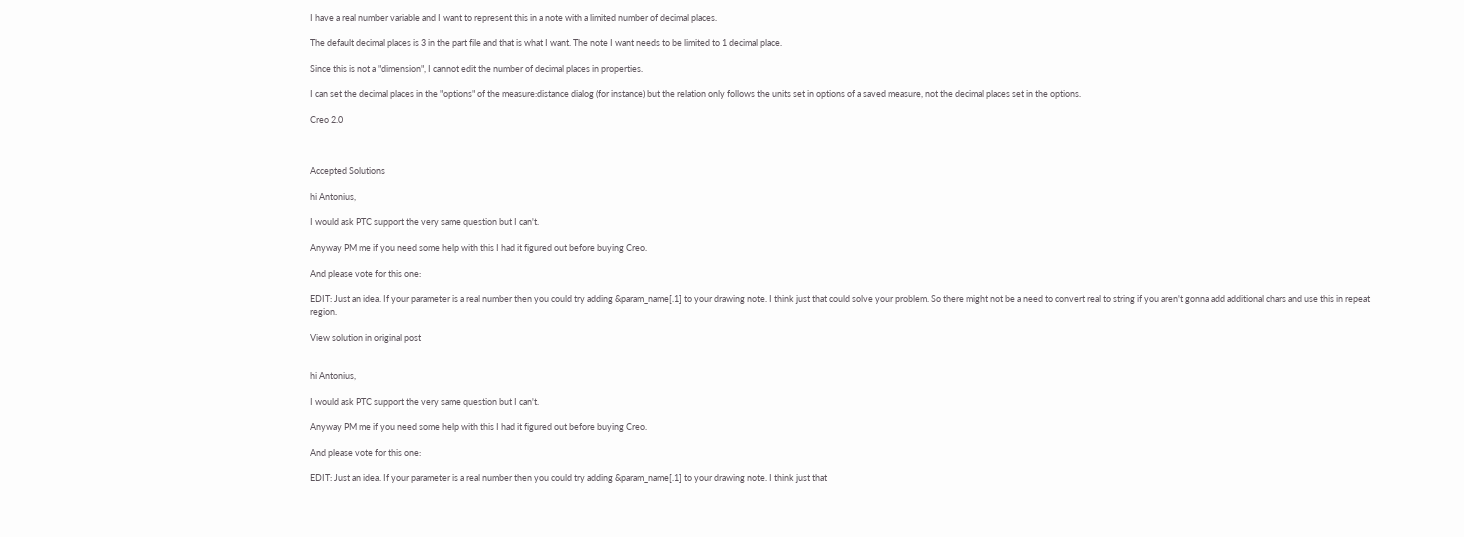I have a real number variable and I want to represent this in a note with a limited number of decimal places.

The default decimal places is 3 in the part file and that is what I want. The note I want needs to be limited to 1 decimal place.

Since this is not a "dimension", I cannot edit the number of decimal places in properties.

I can set the decimal places in the "options" of the measure:distance dialog (for instance) but the relation only follows the units set in options of a saved measure, not the decimal places set in the options.

Creo 2.0



Accepted Solutions

hi Antonius,

I would ask PTC support the very same question but I can't.

Anyway PM me if you need some help with this I had it figured out before buying Creo.

And please vote for this one:

EDIT: Just an idea. If your parameter is a real number then you could try adding &param_name[.1] to your drawing note. I think just that could solve your problem. So there might not be a need to convert real to string if you aren't gonna add additional chars and use this in repeat region.

View solution in original post


hi Antonius,

I would ask PTC support the very same question but I can't.

Anyway PM me if you need some help with this I had it figured out before buying Creo.

And please vote for this one:

EDIT: Just an idea. If your parameter is a real number then you could try adding &param_name[.1] to your drawing note. I think just that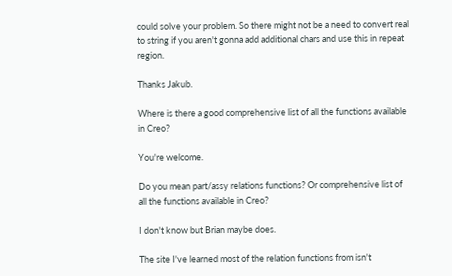could solve your problem. So there might not be a need to convert real to string if you aren't gonna add additional chars and use this in repeat region.

Thanks Jakub.

Where is there a good comprehensive list of all the functions available in Creo?

You're welcome.

Do you mean part/assy relations functions? Or comprehensive list of all the functions available in Creo?

I don't know but Brian maybe does.

The site I've learned most of the relation functions from isn't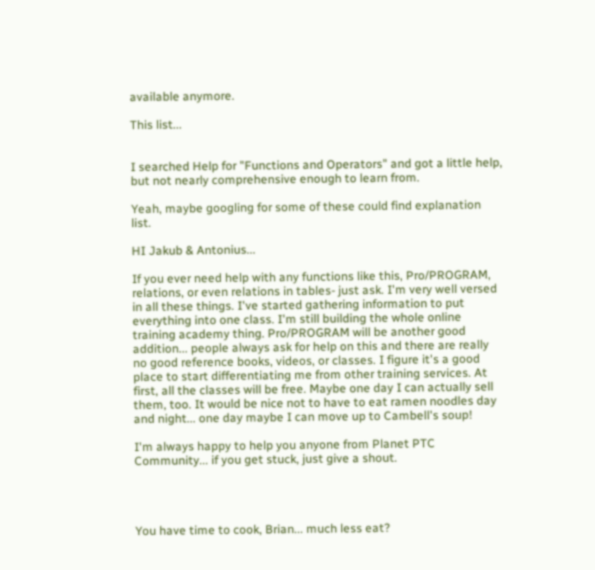available anymore.

This list...


I searched Help for "Functions and Operators" and got a little help, but not nearly comprehensive enough to learn from.

Yeah, maybe googling for some of these could find explanation list.

HI Jakub & Antonius...

If you ever need help with any functions like this, Pro/PROGRAM, relations, or even relations in tables- just ask. I'm very well versed in all these things. I've started gathering information to put everything into one class. I'm still building the whole online training academy thing. Pro/PROGRAM will be another good addition... people always ask for help on this and there are really no good reference books, videos, or classes. I figure it's a good place to start differentiating me from other training services. At first, all the classes will be free. Maybe one day I can actually sell them, too. It would be nice not to have to eat ramen noodles day and night... one day maybe I can move up to Cambell's soup!

I'm always happy to help you anyone from Planet PTC Community... if you get stuck, just give a shout.




You have time to cook, Brian... much less eat?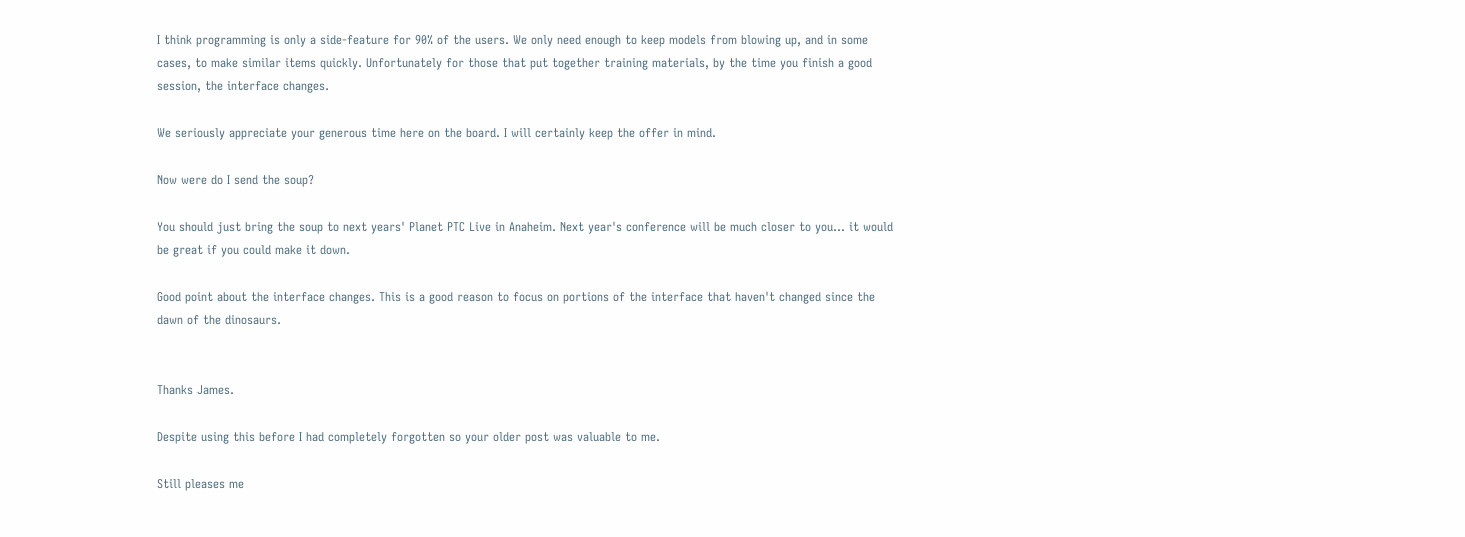I think programming is only a side-feature for 90% of the users. We only need enough to keep models from blowing up, and in some cases, to make similar items quickly. Unfortunately for those that put together training materials, by the time you finish a good session, the interface changes.

We seriously appreciate your generous time here on the board. I will certainly keep the offer in mind.

Now were do I send the soup?

You should just bring the soup to next years' Planet PTC Live in Anaheim. Next year's conference will be much closer to you... it would be great if you could make it down.

Good point about the interface changes. This is a good reason to focus on portions of the interface that haven't changed since the dawn of the dinosaurs.


Thanks James.

Despite using this before I had completely forgotten so your older post was valuable to me.

Still pleases me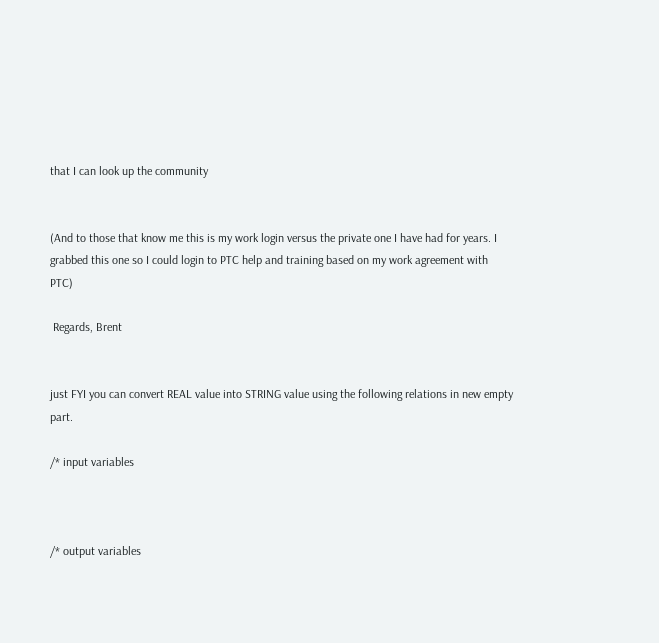that I can look up the community


(And to those that know me this is my work login versus the private one I have had for years. I grabbed this one so I could login to PTC help and training based on my work agreement with PTC)

 Regards, Brent


just FYI you can convert REAL value into STRING value using the following relations in new empty part.

/* input variables



/* output variables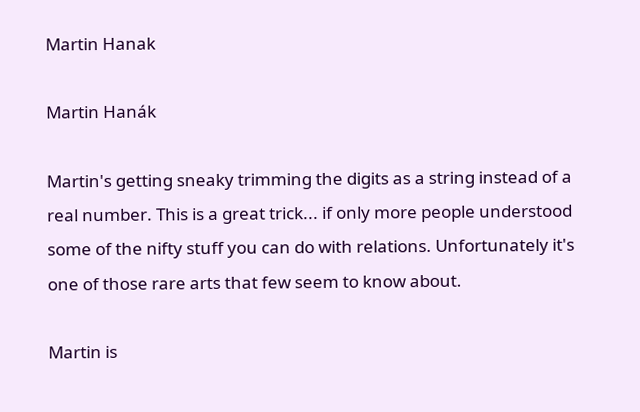Martin Hanak

Martin Hanák

Martin's getting sneaky trimming the digits as a string instead of a real number. This is a great trick... if only more people understood some of the nifty stuff you can do with relations. Unfortunately it's one of those rare arts that few seem to know about.

Martin is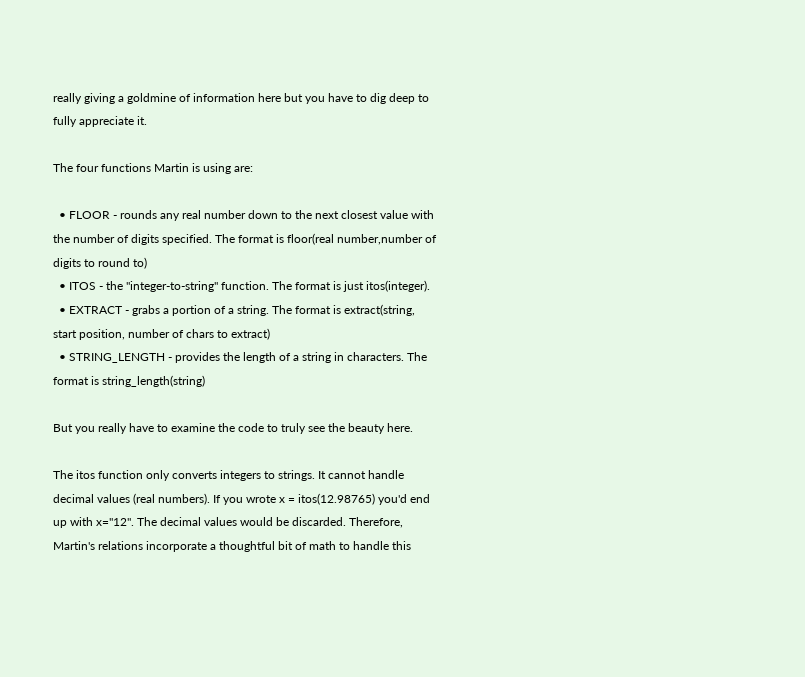really giving a goldmine of information here but you have to dig deep to fully appreciate it.

The four functions Martin is using are:

  • FLOOR - rounds any real number down to the next closest value with the number of digits specified. The format is floor(real number,number of digits to round to)
  • ITOS - the "integer-to-string" function. The format is just itos(integer).
  • EXTRACT - grabs a portion of a string. The format is extract(string, start position, number of chars to extract)
  • STRING_LENGTH - provides the length of a string in characters. The format is string_length(string)

But you really have to examine the code to truly see the beauty here.

The itos function only converts integers to strings. It cannot handle decimal values (real numbers). If you wrote x = itos(12.98765) you'd end up with x="12". The decimal values would be discarded. Therefore, Martin's relations incorporate a thoughtful bit of math to handle this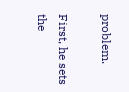problem.

First, he sets the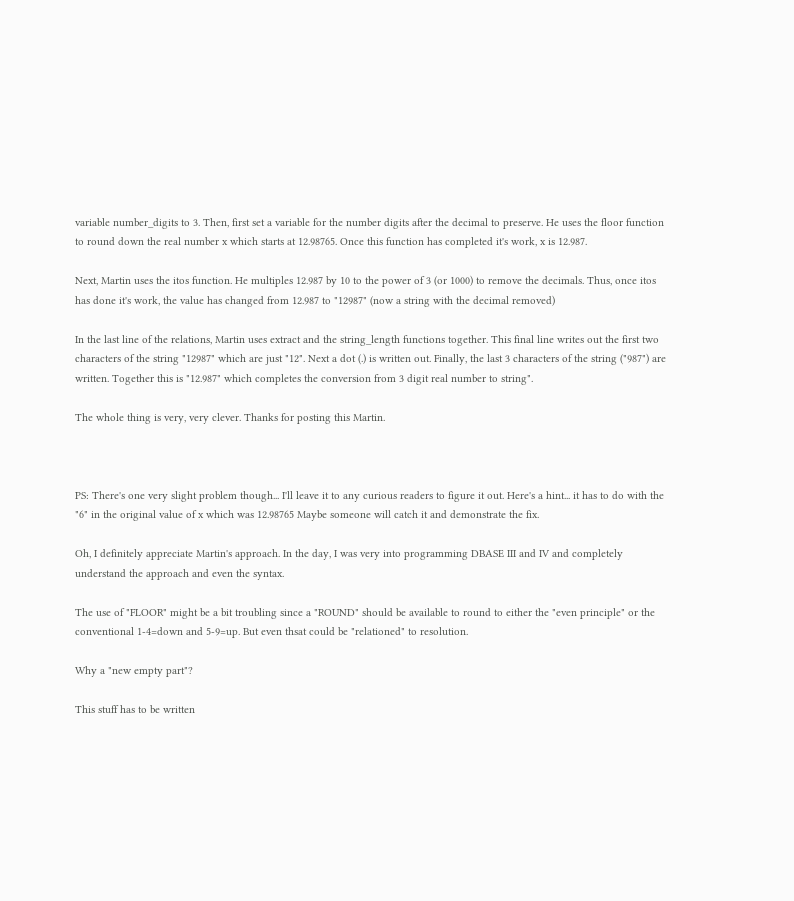variable number_digits to 3. Then, first set a variable for the number digits after the decimal to preserve. He uses the floor function to round down the real number x which starts at 12.98765. Once this function has completed it's work, x is 12.987.

Next, Martin uses the itos function. He multiples 12.987 by 10 to the power of 3 (or 1000) to remove the decimals. Thus, once itos has done it's work, the value has changed from 12.987 to "12987" (now a string with the decimal removed)

In the last line of the relations, Martin uses extract and the string_length functions together. This final line writes out the first two characters of the string "12987" which are just "12". Next a dot (.) is written out. Finally, the last 3 characters of the string ("987") are written. Together this is "12.987" which completes the conversion from 3 digit real number to string".

The whole thing is very, very clever. Thanks for posting this Martin.



PS: There's one very slight problem though... I'll leave it to any curious readers to figure it out. Here's a hint... it has to do with the "6" in the original value of x which was 12.98765 Maybe someone will catch it and demonstrate the fix.

Oh, I definitely appreciate Martin's approach. In the day, I was very into programming DBASE III and IV and completely understand the approach and even the syntax.

The use of "FLOOR" might be a bit troubling since a "ROUND" should be available to round to either the "even principle" or the conventional 1-4=down and 5-9=up. But even thsat could be "relationed" to resolution.

Why a "new empty part"?

This stuff has to be written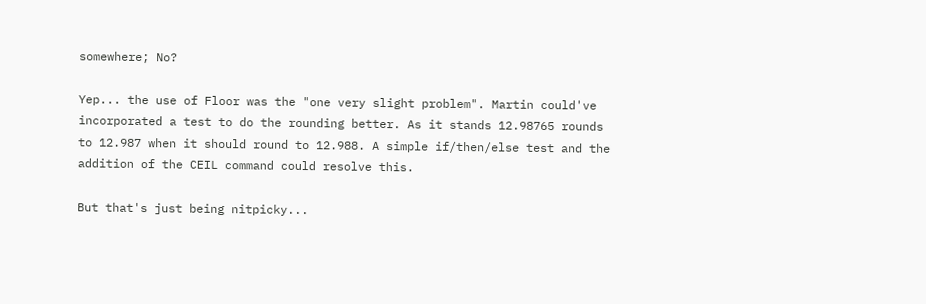somewhere; No?

Yep... the use of Floor was the "one very slight problem". Martin could've incorporated a test to do the rounding better. As it stands 12.98765 rounds to 12.987 when it should round to 12.988. A simple if/then/else test and the addition of the CEIL command could resolve this.

But that's just being nitpicky...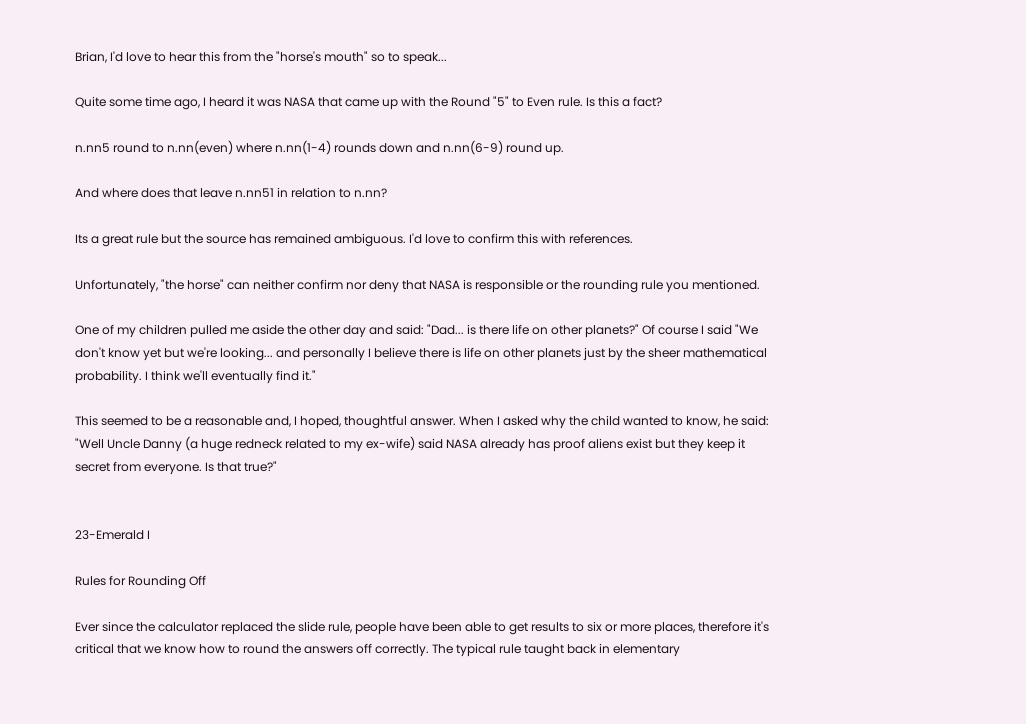Brian, I'd love to hear this from the "horse's mouth" so to speak...

Quite some time ago, I heard it was NASA that came up with the Round "5" to Even rule. Is this a fact?

n.nn5 round to n.nn(even) where n.nn(1-4) rounds down and n.nn(6-9) round up.

And where does that leave n.nn51 in relation to n.nn?

Its a great rule but the source has remained ambiguous. I'd love to confirm this with references.

Unfortunately, "the horse" can neither confirm nor deny that NASA is responsible or the rounding rule you mentioned.

One of my children pulled me aside the other day and said: "Dad... is there life on other planets?" Of course I said "We don't know yet but we're looking... and personally I believe there is life on other planets just by the sheer mathematical probability. I think we'll eventually find it."

This seemed to be a reasonable and, I hoped, thoughtful answer. When I asked why the child wanted to know, he said: "Well Uncle Danny (a huge redneck related to my ex-wife) said NASA already has proof aliens exist but they keep it secret from everyone. Is that true?"


23-Emerald I

Rules for Rounding Off

Ever since the calculator replaced the slide rule, people have been able to get results to six or more places, therefore it's critical that we know how to round the answers off correctly. The typical rule taught back in elementary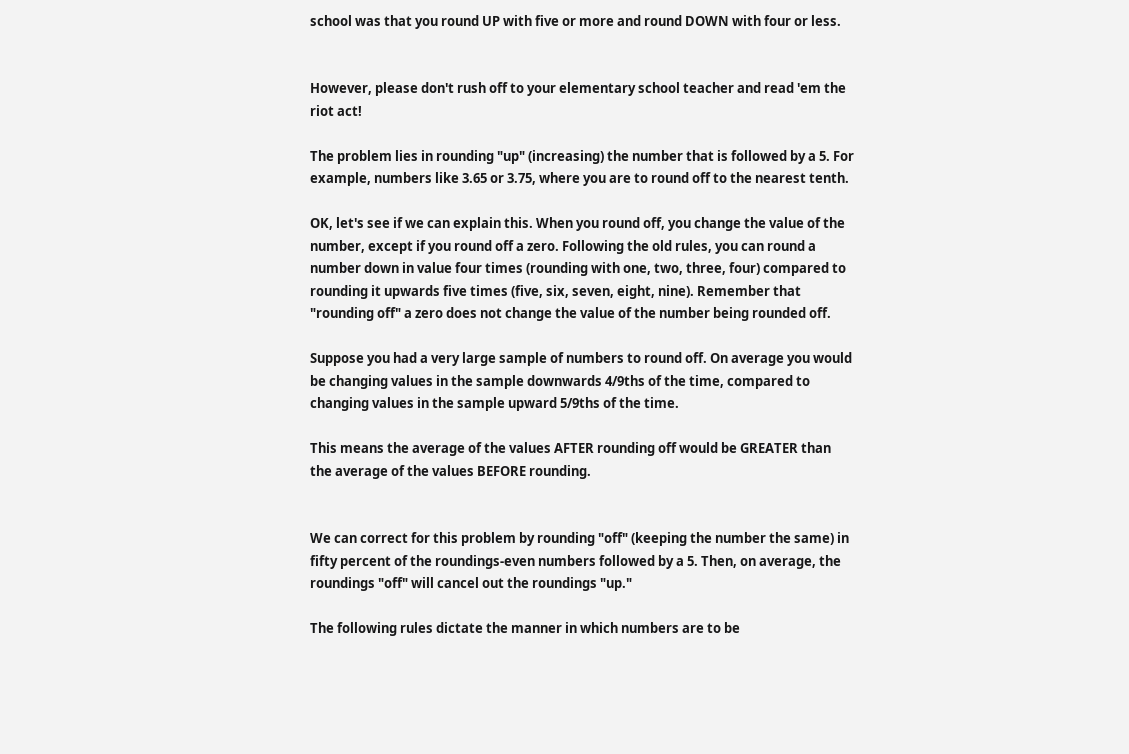school was that you round UP with five or more and round DOWN with four or less.


However, please don't rush off to your elementary school teacher and read 'em the riot act!

The problem lies in rounding "up" (increasing) the number that is followed by a 5. For example, numbers like 3.65 or 3.75, where you are to round off to the nearest tenth.

OK, let's see if we can explain this. When you round off, you change the value of the number, except if you round off a zero. Following the old rules, you can round a number down in value four times (rounding with one, two, three, four) compared to rounding it upwards five times (five, six, seven, eight, nine). Remember that "rounding off" a zero does not change the value of the number being rounded off.

Suppose you had a very large sample of numbers to round off. On average you would be changing values in the sample downwards 4/9ths of the time, compared to changing values in the sample upward 5/9ths of the time.

This means the average of the values AFTER rounding off would be GREATER than the average of the values BEFORE rounding.


We can correct for this problem by rounding "off" (keeping the number the same) in fifty percent of the roundings-even numbers followed by a 5. Then, on average, the roundings "off" will cancel out the roundings "up."

The following rules dictate the manner in which numbers are to be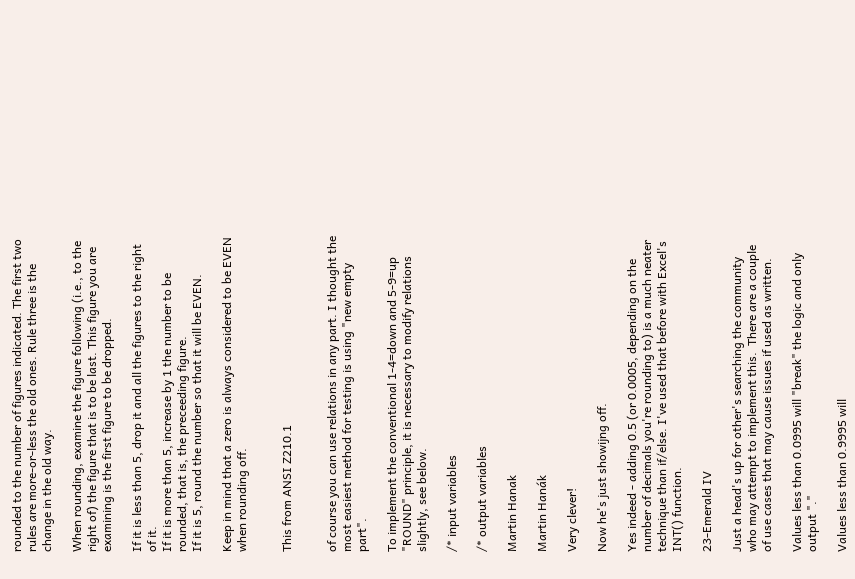rounded to the number of figures indicated. The first two rules are more-or-less the old ones. Rule three is the change in the old way.

When rounding, examine the figure following (i.e., to the right of) the figure that is to be last. This figure you are examining is the first figure to be dropped.

If it is less than 5, drop it and all the figures to the right of it.
If it is more than 5, increase by 1 the number to be rounded, that is, the preceeding figure.
If it is 5, round the number so that it will be EVEN.

Keep in mind that a zero is always considered to be EVEN when rounding off.


This from ANSI Z210.1


of course you can use relations in any part. I thought the most easiest method for testing is using "new empty part".

To implement the conventional 1-4=down and 5-9=up "ROUND" principle, it is necessary to modify relations slightly, see below.

/* input variables

/* output variables

Martin Hanak

Martin Hanák

Very clever!

Now he's just showijng off.

Yes indeed - adding 0.5 (or 0.0005, depending on the number of decimals you're rounding to) is a much neater technique than if/else. I've used that before with Excel's INT() function.

23-Emerald IV

Just a head's up for other's searching the community who may attempt to implement this.  There are a couple of use cases that may cause issues if used as written.

Values less than 0.0995 will "break" the logic and only output "."

Values less than 0.9995 will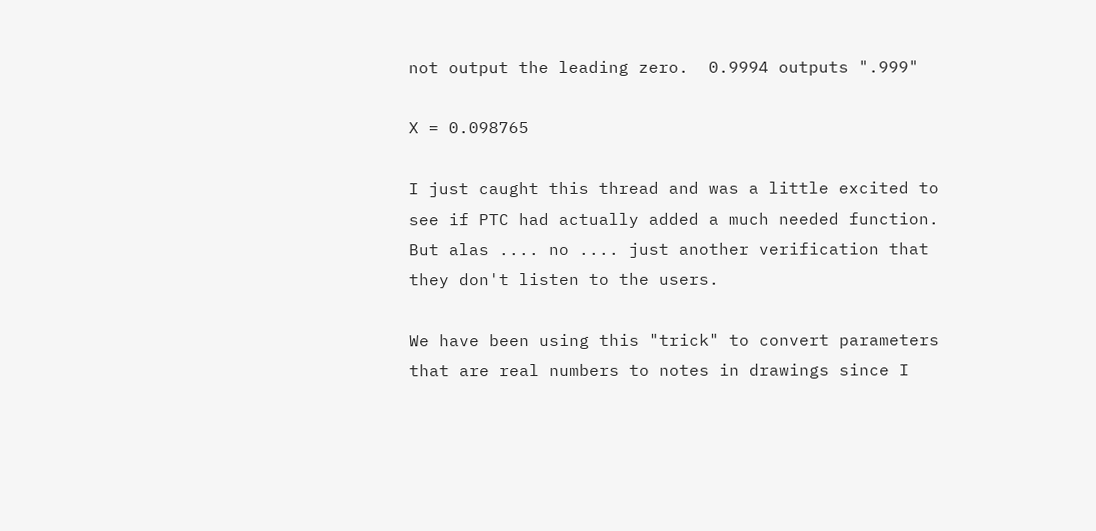not output the leading zero.  0.9994 outputs ".999"

X = 0.098765

I just caught this thread and was a little excited to see if PTC had actually added a much needed function. But alas .... no .... just another verification that they don't listen to the users.

We have been using this "trick" to convert parameters that are real numbers to notes in drawings since I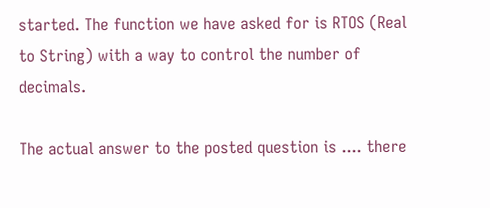started. The function we have asked for is RTOS (Real to String) with a way to control the number of decimals.

The actual answer to the posted question is .... there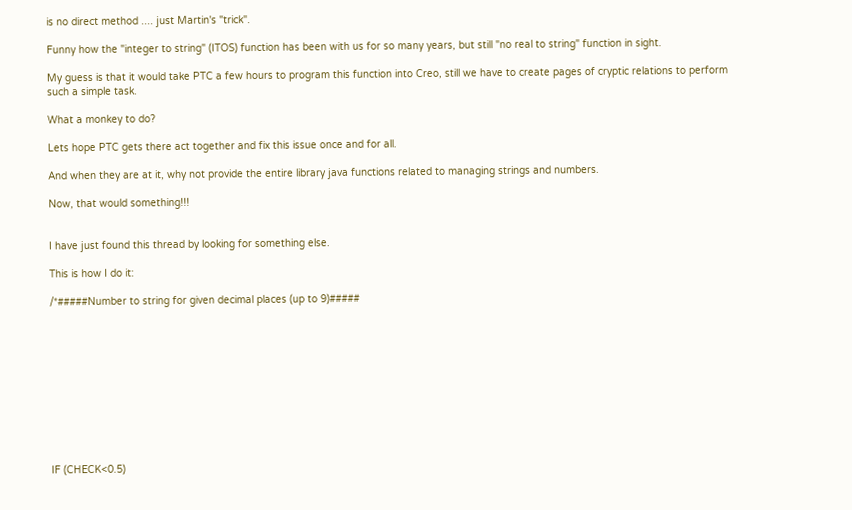is no direct method .... just Martin's "trick".

Funny how the "integer to string" (ITOS) function has been with us for so many years, but still "no real to string" function in sight.

My guess is that it would take PTC a few hours to program this function into Creo, still we have to create pages of cryptic relations to perform such a simple task.

What a monkey to do?

Lets hope PTC gets there act together and fix this issue once and for all.

And when they are at it, why not provide the entire library java functions related to managing strings and numbers.

Now, that would something!!!


I have just found this thread by looking for something else.

This is how I do it:

/*#####Number to string for given decimal places (up to 9)#####











IF (CHECK<0.5)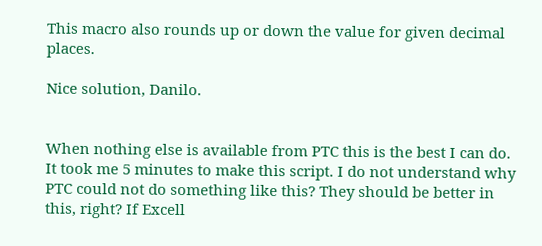This macro also rounds up or down the value for given decimal places.

Nice solution, Danilo.


When nothing else is available from PTC this is the best I can do. It took me 5 minutes to make this script. I do not understand why PTC could not do something like this? They should be better in this, right? If Excell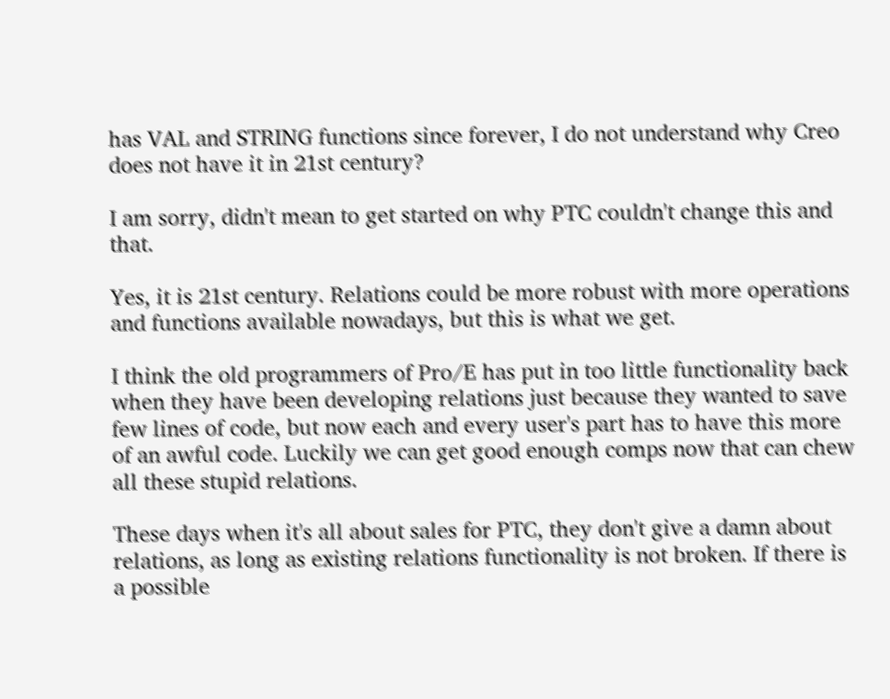has VAL and STRING functions since forever, I do not understand why Creo does not have it in 21st century?

I am sorry, didn't mean to get started on why PTC couldn't change this and that.

Yes, it is 21st century. Relations could be more robust with more operations and functions available nowadays, but this is what we get.

I think the old programmers of Pro/E has put in too little functionality back when they have been developing relations just because they wanted to save few lines of code, but now each and every user's part has to have this more of an awful code. Luckily we can get good enough comps now that can chew all these stupid relations.

These days when it's all about sales for PTC, they don't give a damn about relations, as long as existing relations functionality is not broken. If there is a possible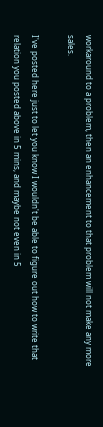workaround to a problem, then an enhancement to that problem will not make any more sales.

I've posted here just to let you know I wouldn't be able to figure out how to write that relation you posted above in 5 mins, and maybe not even in 5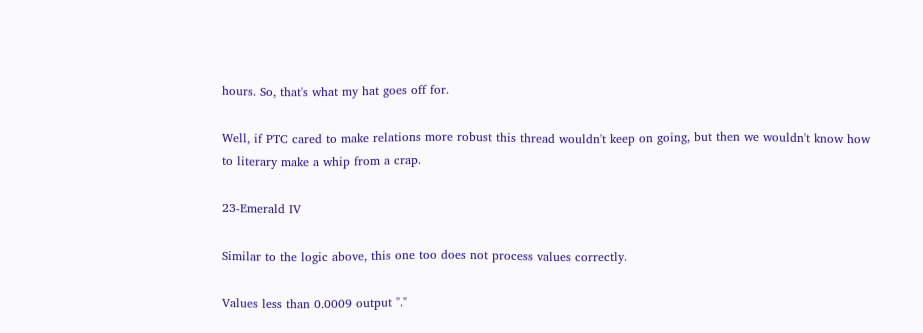hours. So, that's what my hat goes off for.

Well, if PTC cared to make relations more robust this thread wouldn't keep on going, but then we wouldn't know how to literary make a whip from a crap.

23-Emerald IV

Similar to the logic above, this one too does not process values correctly.

Values less than 0.0009 output "."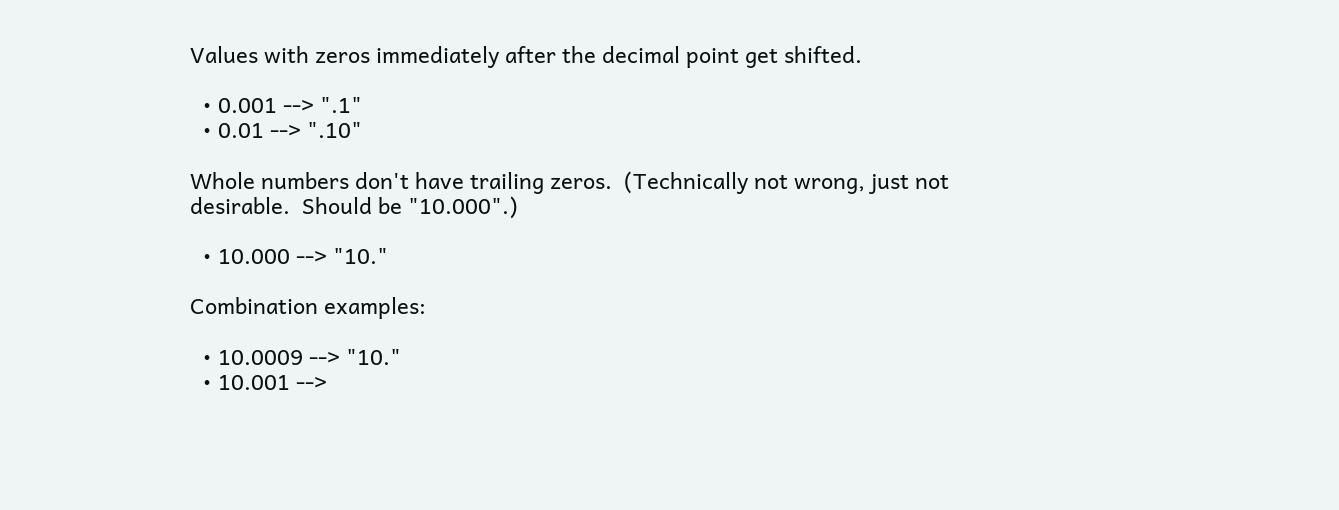Values with zeros immediately after the decimal point get shifted.

  • 0.001 --> ".1"
  • 0.01 --> ".10"

Whole numbers don't have trailing zeros.  (Technically not wrong, just not desirable.  Should be "10.000".)

  • 10.000 --> "10."

Combination examples:

  • 10.0009 --> "10."
  • 10.001 -->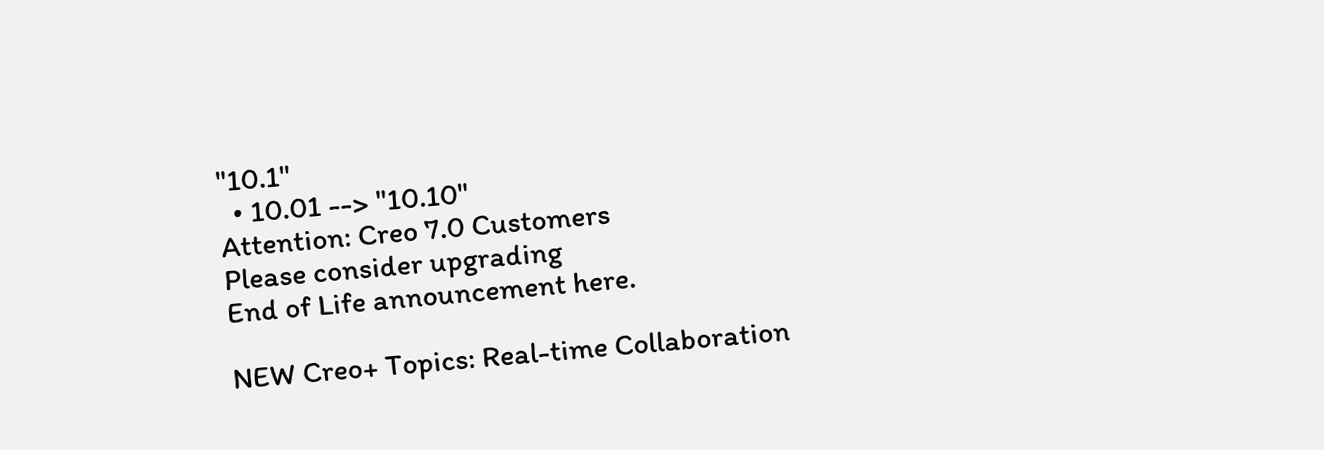"10.1"
  • 10.01 --> "10.10"
Attention: Creo 7.0 Customers
Please consider upgrading
End of Life announcement here.

NEW Creo+ Topics: Real-time Collaboration